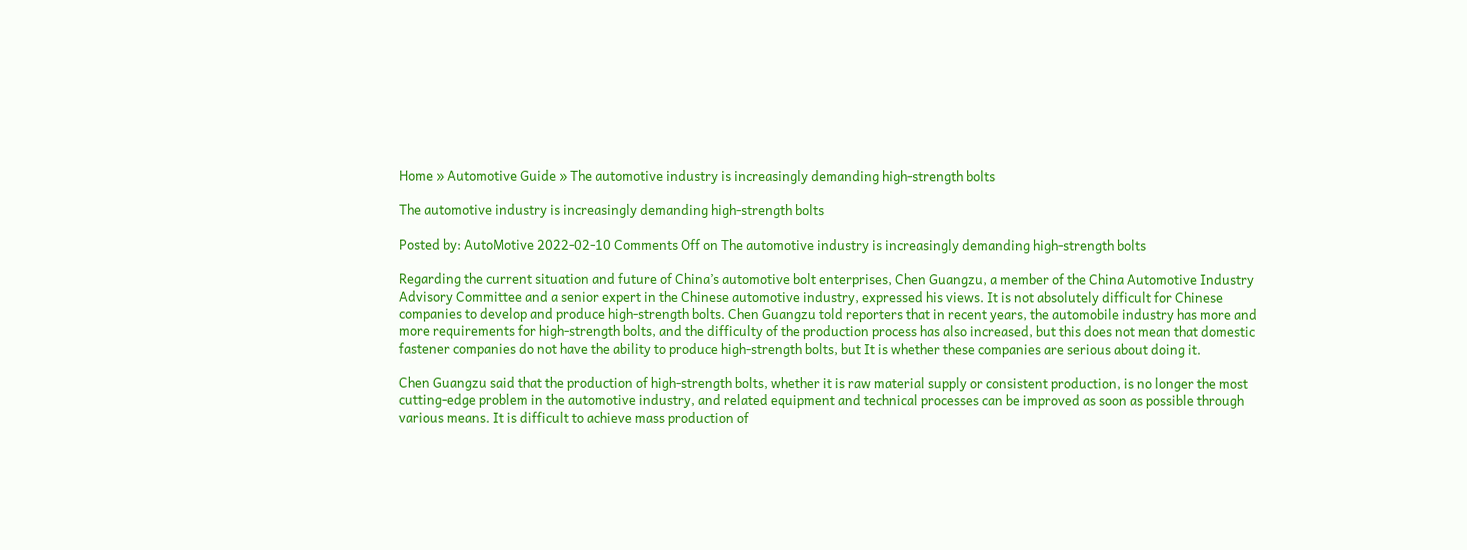Home » Automotive Guide » The automotive industry is increasingly demanding high-strength bolts

The automotive industry is increasingly demanding high-strength bolts

Posted by: AutoMotive 2022-02-10 Comments Off on The automotive industry is increasingly demanding high-strength bolts

Regarding the current situation and future of China’s automotive bolt enterprises, Chen Guangzu, a member of the China Automotive Industry Advisory Committee and a senior expert in the Chinese automotive industry, expressed his views. It is not absolutely difficult for Chinese companies to develop and produce high-strength bolts. Chen Guangzu told reporters that in recent years, the automobile industry has more and more requirements for high-strength bolts, and the difficulty of the production process has also increased, but this does not mean that domestic fastener companies do not have the ability to produce high-strength bolts, but It is whether these companies are serious about doing it.

Chen Guangzu said that the production of high-strength bolts, whether it is raw material supply or consistent production, is no longer the most cutting-edge problem in the automotive industry, and related equipment and technical processes can be improved as soon as possible through various means. It is difficult to achieve mass production of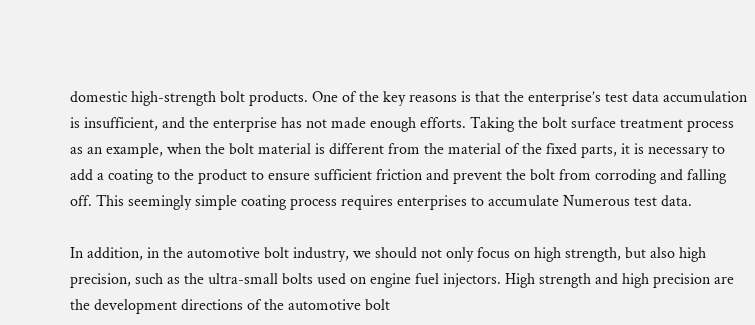domestic high-strength bolt products. One of the key reasons is that the enterprise’s test data accumulation is insufficient, and the enterprise has not made enough efforts. Taking the bolt surface treatment process as an example, when the bolt material is different from the material of the fixed parts, it is necessary to add a coating to the product to ensure sufficient friction and prevent the bolt from corroding and falling off. This seemingly simple coating process requires enterprises to accumulate Numerous test data.

In addition, in the automotive bolt industry, we should not only focus on high strength, but also high precision, such as the ultra-small bolts used on engine fuel injectors. High strength and high precision are the development directions of the automotive bolt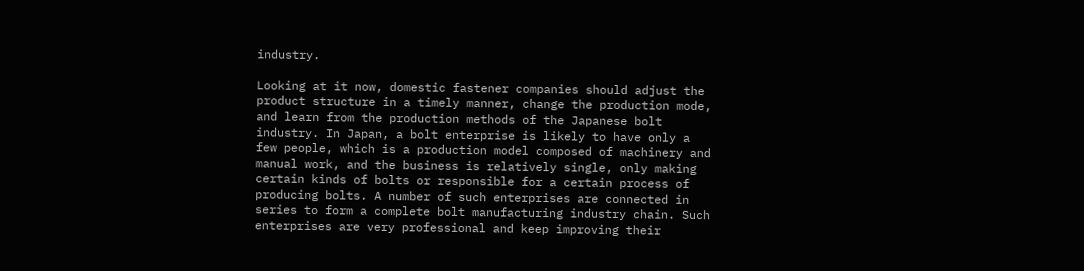industry.

Looking at it now, domestic fastener companies should adjust the product structure in a timely manner, change the production mode, and learn from the production methods of the Japanese bolt industry. In Japan, a bolt enterprise is likely to have only a few people, which is a production model composed of machinery and manual work, and the business is relatively single, only making certain kinds of bolts or responsible for a certain process of producing bolts. A number of such enterprises are connected in series to form a complete bolt manufacturing industry chain. Such enterprises are very professional and keep improving their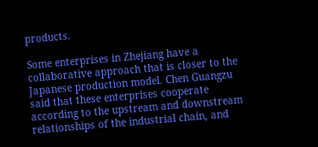products.

Some enterprises in Zhejiang have a collaborative approach that is closer to the Japanese production model. Chen Guangzu said that these enterprises cooperate according to the upstream and downstream relationships of the industrial chain, and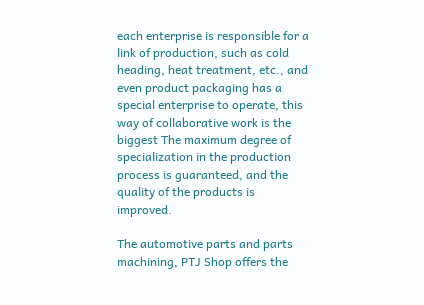each enterprise is responsible for a link of production, such as cold heading, heat treatment, etc., and even product packaging has a special enterprise to operate, this way of collaborative work is the biggest The maximum degree of specialization in the production process is guaranteed, and the quality of the products is improved.

The automotive parts and parts machining, PTJ Shop offers the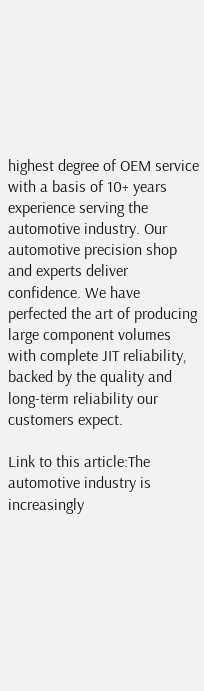highest degree of OEM service with a basis of 10+ years experience serving the automotive industry. Our automotive precision shop and experts deliver confidence. We have perfected the art of producing large component volumes with complete JIT reliability, backed by the quality and long-term reliability our customers expect.

Link to this article:The automotive industry is increasingly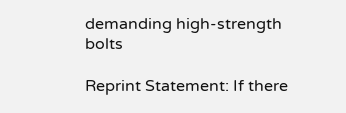demanding high-strength bolts

Reprint Statement: If there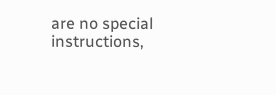are no special instructions,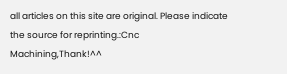all articles on this site are original. Please indicate the source for reprinting.:Cnc Machining,Thank!^^